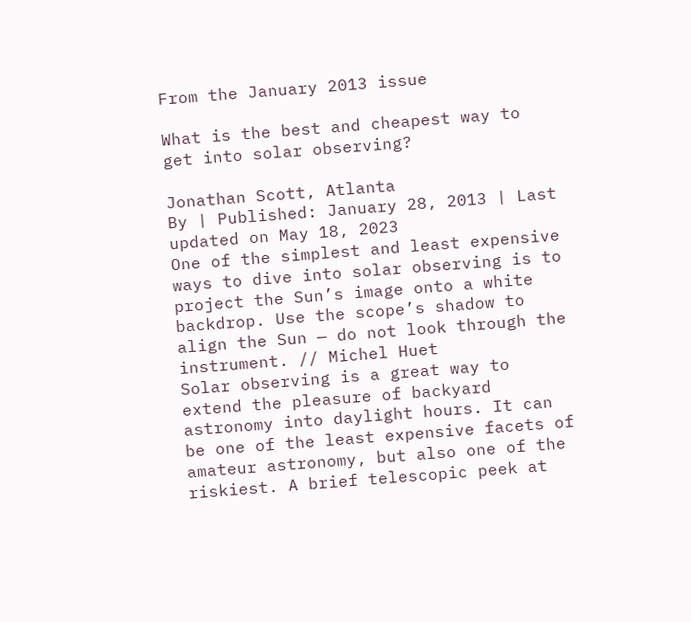From the January 2013 issue

What is the best and cheapest way to get into solar observing?

Jonathan Scott, Atlanta
By | Published: January 28, 2013 | Last updated on May 18, 2023
One of the simplest and least expensive ways to dive into solar observing is to project the Sun’s image onto a white backdrop. Use the scope’s shadow to align the Sun — do not look through the instrument. // Michel Huet
Solar observing is a great way to extend the pleasure of backyard astronomy into daylight hours. It can be one of the least expensive facets of amateur astronomy, but also one of the riskiest. A brief telescopic peek at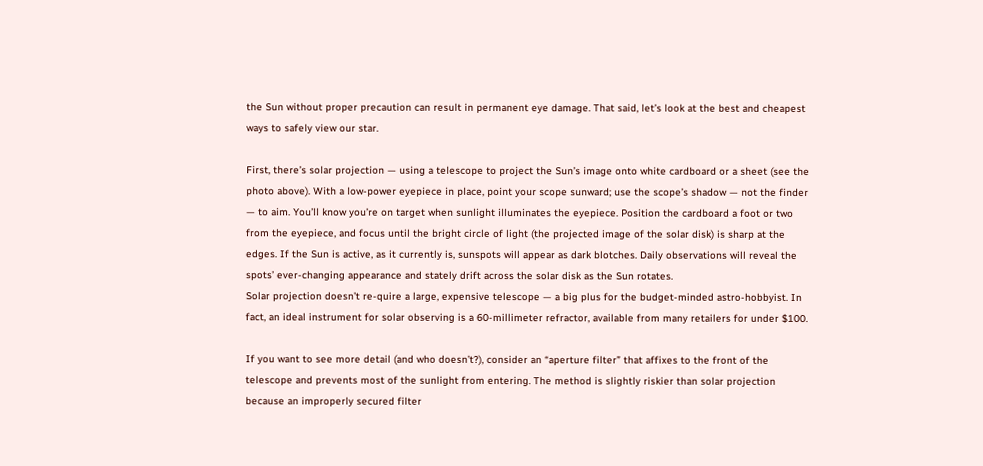the Sun without proper precaution can result in permanent eye damage. That said, let’s look at the best and cheapest ways to safely view our star.

First, there’s solar projection — using a telescope to project the Sun’s image onto white cardboard or a sheet (see the photo above). With a low-power eyepiece in place, point your scope sunward; use the scope’s shadow — not the finder — to aim. You’ll know you’re on target when sunlight illuminates the eyepiece. Position the cardboard a foot or two from the eyepiece, and focus until the bright circle of light (the projected image of the solar disk) is sharp at the edges. If the Sun is active, as it currently is, sunspots will appear as dark blotches. Daily observations will reveal the spots’ ever-changing appearance and stately drift across the solar disk as the Sun rotates.
Solar projection doesn’t re-quire a large, expensive telescope — a big plus for the budget-minded astro-hobbyist. In fact, an ideal instrument for solar observing is a 60-millimeter refractor, available from many retailers for under $100.

If you want to see more detail (and who doesn’t?), consider an “aperture filter” that affixes to the front of the telescope and prevents most of the sunlight from entering. The method is slightly riskier than solar projection because an improperly secured filter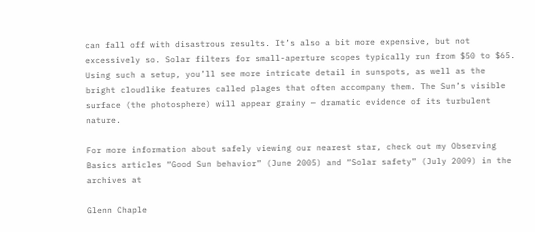can fall off with disastrous results. It’s also a bit more expensive, but not excessively so. Solar filters for small-aperture scopes typically run from $50 to $65. Using such a setup, you’ll see more intricate detail in sunspots, as well as the bright cloudlike features called plages that often accompany them. The Sun’s visible surface (the photosphere) will appear grainy — dramatic evidence of its turbulent nature.

For more information about safely viewing our nearest star, check out my Observing Basics articles “Good Sun behavior” (June 2005) and “Solar safety” (July 2009) in the archives at

Glenn Chaple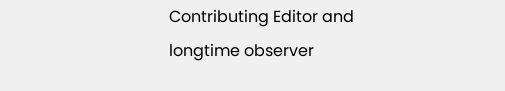Contributing Editor and
longtime observer